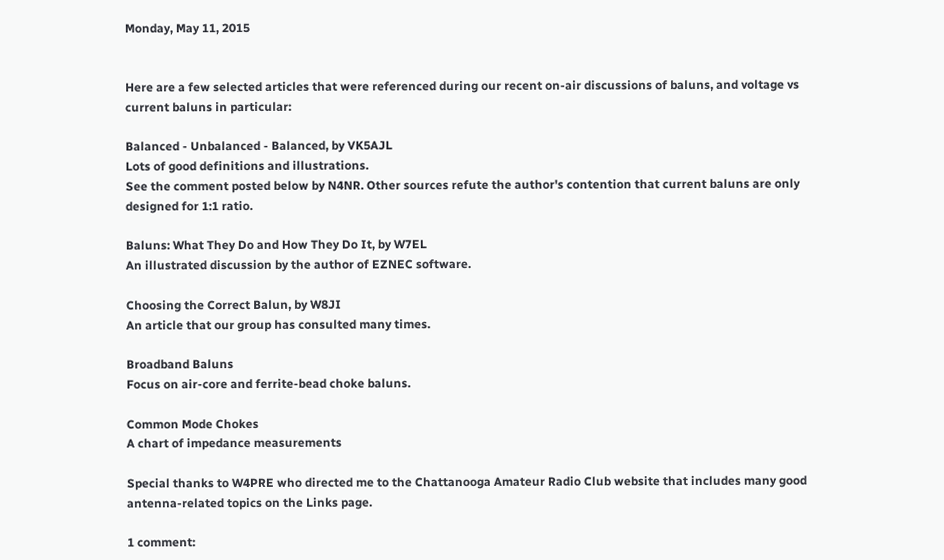Monday, May 11, 2015


Here are a few selected articles that were referenced during our recent on-air discussions of baluns, and voltage vs current baluns in particular:

Balanced - Unbalanced - Balanced, by VK5AJL
Lots of good definitions and illustrations.
See the comment posted below by N4NR. Other sources refute the author's contention that current baluns are only designed for 1:1 ratio.

Baluns: What They Do and How They Do It, by W7EL
An illustrated discussion by the author of EZNEC software.

Choosing the Correct Balun, by W8JI
An article that our group has consulted many times.

Broadband Baluns
Focus on air-core and ferrite-bead choke baluns.

Common Mode Chokes
A chart of impedance measurements

Special thanks to W4PRE who directed me to the Chattanooga Amateur Radio Club website that includes many good antenna-related topics on the Links page.

1 comment: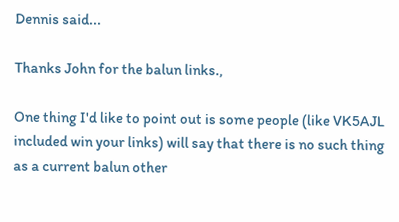Dennis said...

Thanks John for the balun links.,

One thing I'd like to point out is some people (like VK5AJL included win your links) will say that there is no such thing as a current balun other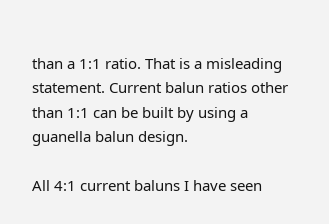than a 1:1 ratio. That is a misleading statement. Current balun ratios other than 1:1 can be built by using a guanella balun design.

All 4:1 current baluns I have seen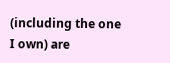(including the one I own) are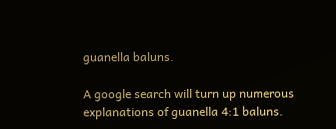guanella baluns.

A google search will turn up numerous explanations of guanella 4:1 baluns.